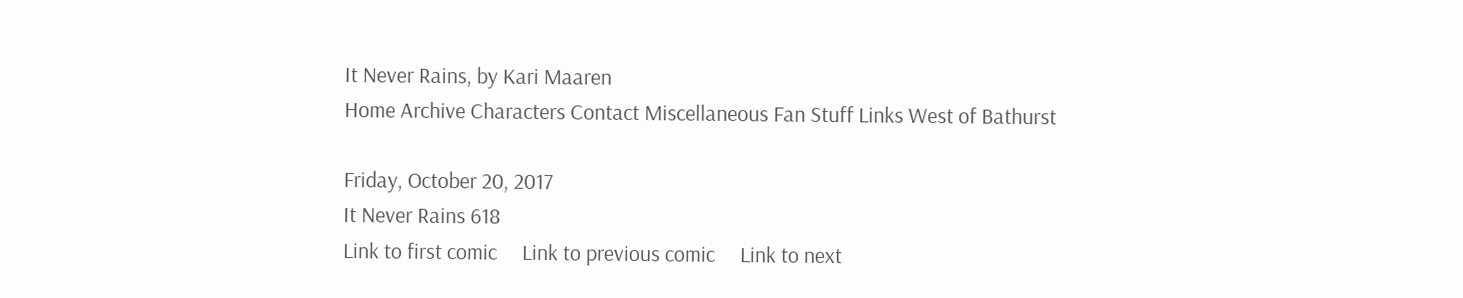It Never Rains, by Kari Maaren
Home Archive Characters Contact Miscellaneous Fan Stuff Links West of Bathurst

Friday, October 20, 2017
It Never Rains 618
Link to first comic     Link to previous comic     Link to next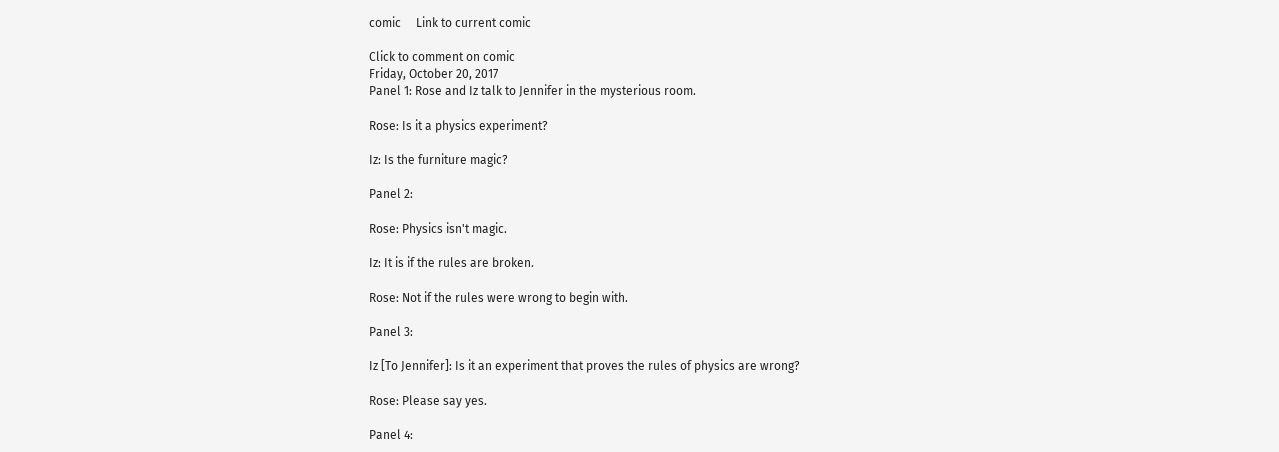comic     Link to current comic

Click to comment on comic
Friday, October 20, 2017
Panel 1: Rose and Iz talk to Jennifer in the mysterious room.

Rose: Is it a physics experiment?

Iz: Is the furniture magic?

Panel 2:

Rose: Physics isn't magic.

Iz: It is if the rules are broken.

Rose: Not if the rules were wrong to begin with.

Panel 3:

Iz [To Jennifer]: Is it an experiment that proves the rules of physics are wrong?

Rose: Please say yes.

Panel 4: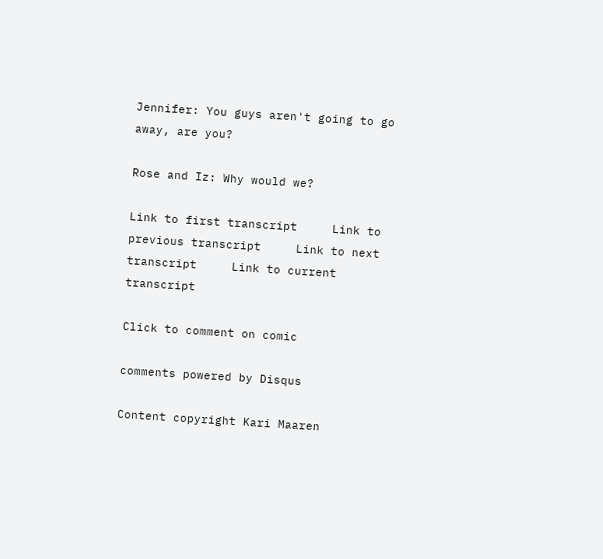Jennifer: You guys aren't going to go away, are you?

Rose and Iz: Why would we?

Link to first transcript     Link to previous transcript     Link to next transcript     Link to current transcript

Click to comment on comic

comments powered by Disqus

Content copyright Kari Maaren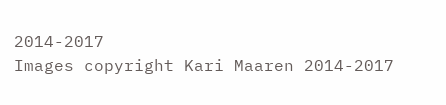2014-2017
Images copyright Kari Maaren 2014-2017